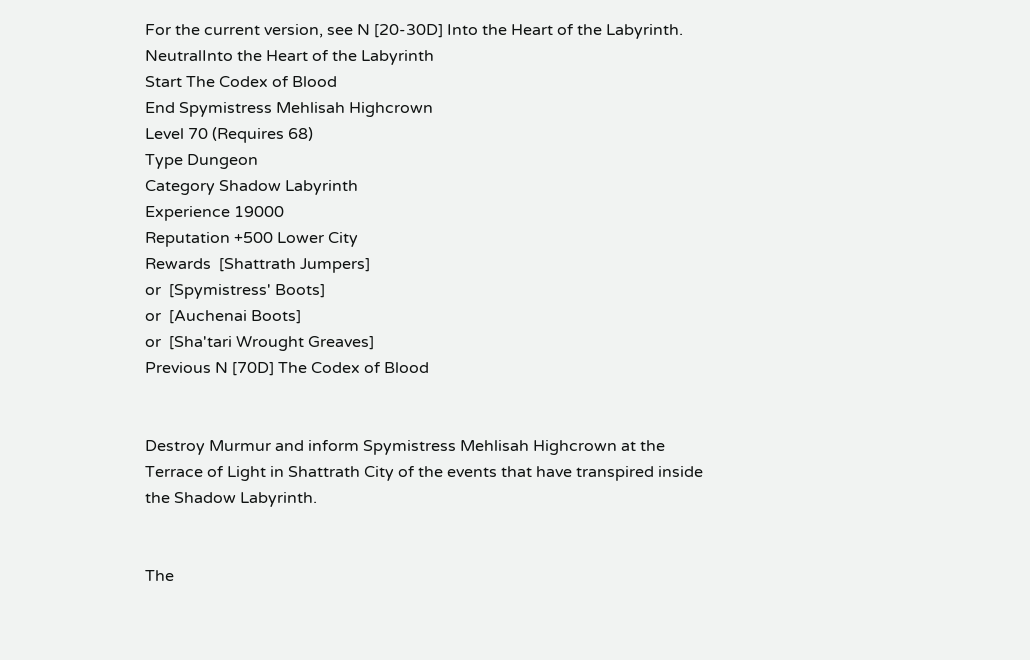For the current version, see N [20-30D] Into the Heart of the Labyrinth.
NeutralInto the Heart of the Labyrinth
Start The Codex of Blood
End Spymistress Mehlisah Highcrown
Level 70 (Requires 68)
Type Dungeon
Category Shadow Labyrinth
Experience 19000
Reputation +500 Lower City
Rewards  [Shattrath Jumpers]
or  [Spymistress' Boots]
or  [Auchenai Boots]
or  [Sha'tari Wrought Greaves]
Previous N [70D] The Codex of Blood


Destroy Murmur and inform Spymistress Mehlisah Highcrown at the Terrace of Light in Shattrath City of the events that have transpired inside the Shadow Labyrinth.


The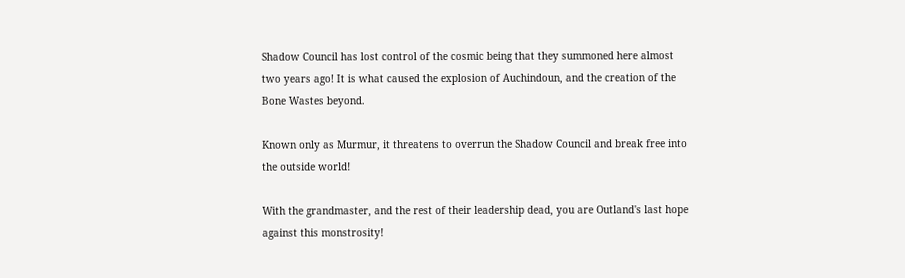Shadow Council has lost control of the cosmic being that they summoned here almost two years ago! It is what caused the explosion of Auchindoun, and the creation of the Bone Wastes beyond.

Known only as Murmur, it threatens to overrun the Shadow Council and break free into the outside world!

With the grandmaster, and the rest of their leadership dead, you are Outland's last hope against this monstrosity!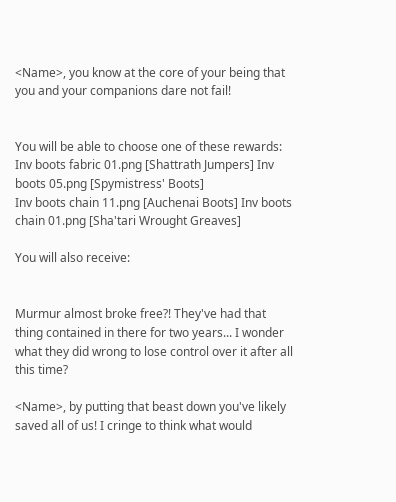<Name>, you know at the core of your being that you and your companions dare not fail!


You will be able to choose one of these rewards:
Inv boots fabric 01.png [Shattrath Jumpers] Inv boots 05.png [Spymistress' Boots]
Inv boots chain 11.png [Auchenai Boots] Inv boots chain 01.png [Sha'tari Wrought Greaves]

You will also receive:


Murmur almost broke free?! They've had that thing contained in there for two years... I wonder what they did wrong to lose control over it after all this time?

<Name>, by putting that beast down you've likely saved all of us! I cringe to think what would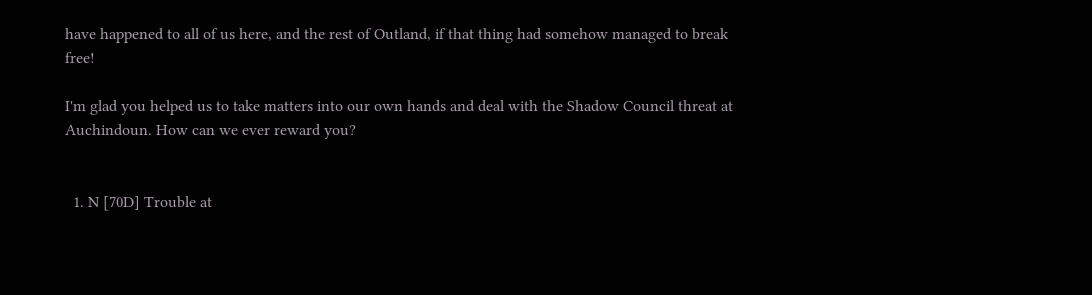have happened to all of us here, and the rest of Outland, if that thing had somehow managed to break free!

I'm glad you helped us to take matters into our own hands and deal with the Shadow Council threat at Auchindoun. How can we ever reward you?


  1. N [70D] Trouble at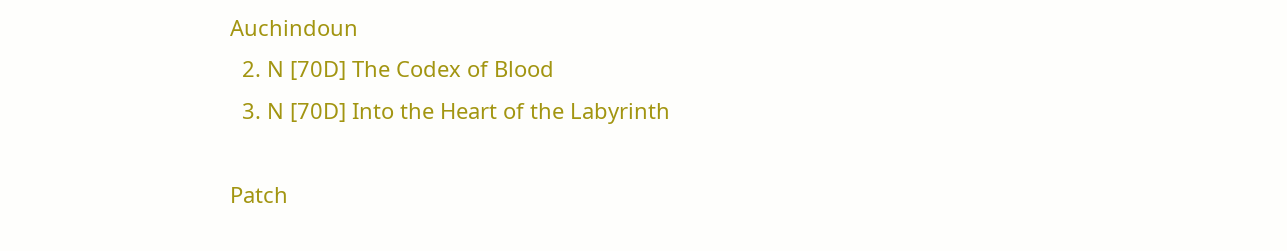Auchindoun
  2. N [70D] The Codex of Blood
  3. N [70D] Into the Heart of the Labyrinth

Patch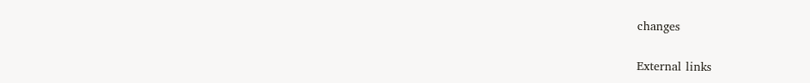changes

External links